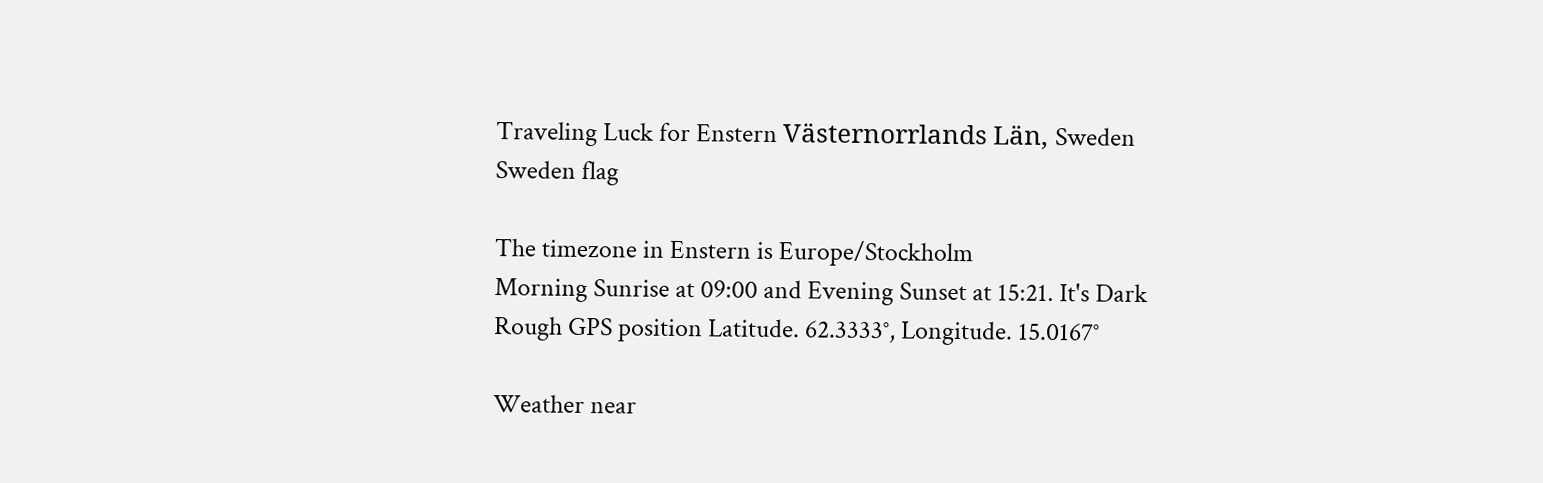Traveling Luck for Enstern Västernorrlands Län, Sweden Sweden flag

The timezone in Enstern is Europe/Stockholm
Morning Sunrise at 09:00 and Evening Sunset at 15:21. It's Dark
Rough GPS position Latitude. 62.3333°, Longitude. 15.0167°

Weather near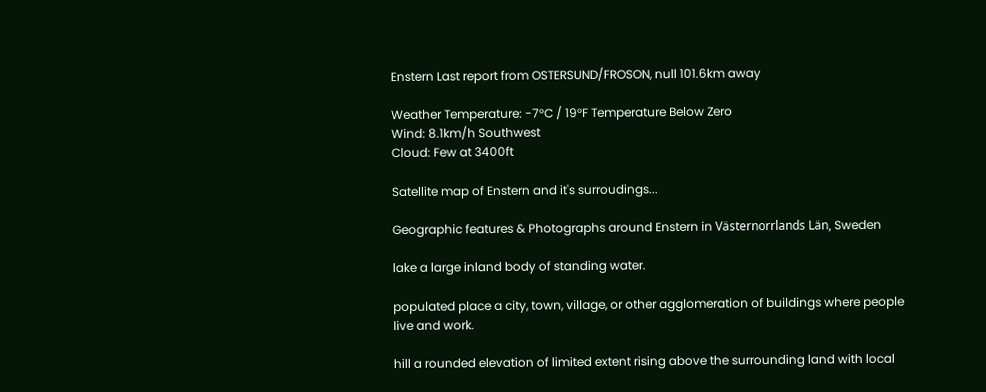Enstern Last report from OSTERSUND/FROSON, null 101.6km away

Weather Temperature: -7°C / 19°F Temperature Below Zero
Wind: 8.1km/h Southwest
Cloud: Few at 3400ft

Satellite map of Enstern and it's surroudings...

Geographic features & Photographs around Enstern in Västernorrlands Län, Sweden

lake a large inland body of standing water.

populated place a city, town, village, or other agglomeration of buildings where people live and work.

hill a rounded elevation of limited extent rising above the surrounding land with local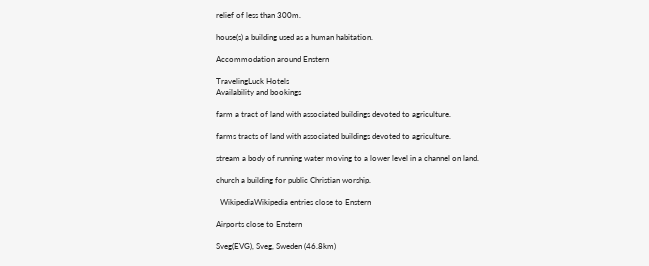relief of less than 300m.

house(s) a building used as a human habitation.

Accommodation around Enstern

TravelingLuck Hotels
Availability and bookings

farm a tract of land with associated buildings devoted to agriculture.

farms tracts of land with associated buildings devoted to agriculture.

stream a body of running water moving to a lower level in a channel on land.

church a building for public Christian worship.

  WikipediaWikipedia entries close to Enstern

Airports close to Enstern

Sveg(EVG), Sveg, Sweden (46.8km)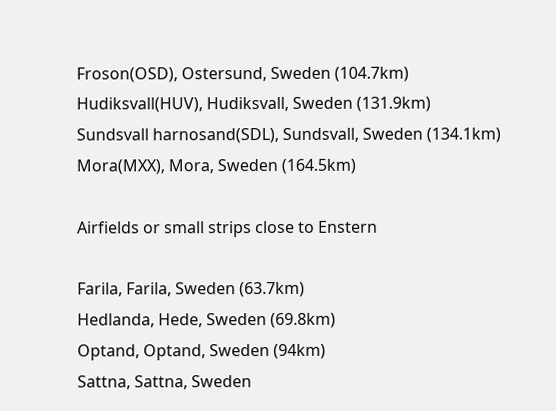Froson(OSD), Ostersund, Sweden (104.7km)
Hudiksvall(HUV), Hudiksvall, Sweden (131.9km)
Sundsvall harnosand(SDL), Sundsvall, Sweden (134.1km)
Mora(MXX), Mora, Sweden (164.5km)

Airfields or small strips close to Enstern

Farila, Farila, Sweden (63.7km)
Hedlanda, Hede, Sweden (69.8km)
Optand, Optand, Sweden (94km)
Sattna, Sattna, Sweden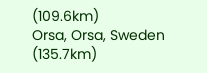(109.6km)
Orsa, Orsa, Sweden (135.7km)